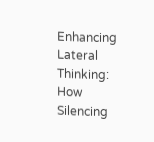Enhancing Lateral Thinking: How Silencing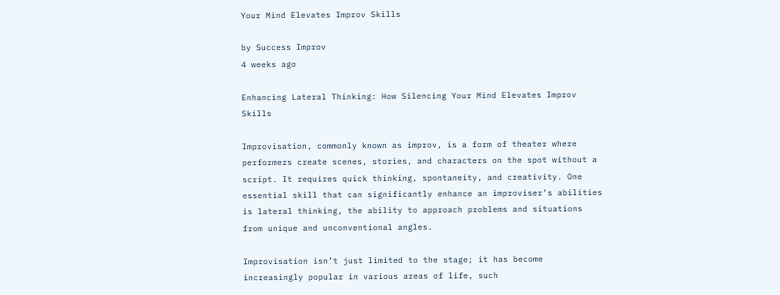Your Mind Elevates Improv Skills

by Success Improv
4 weeks ago

Enhancing Lateral Thinking: How Silencing Your Mind Elevates Improv Skills

Improvisation, commonly known as improv, is a form of theater where performers create scenes, stories, and characters on the spot without a script. It requires quick thinking, spontaneity, and creativity. One essential skill that can significantly enhance an improviser’s abilities is lateral thinking, the ability to approach problems and situations from unique and unconventional angles.

Improvisation isn’t just limited to the stage; it has become increasingly popular in various areas of life, such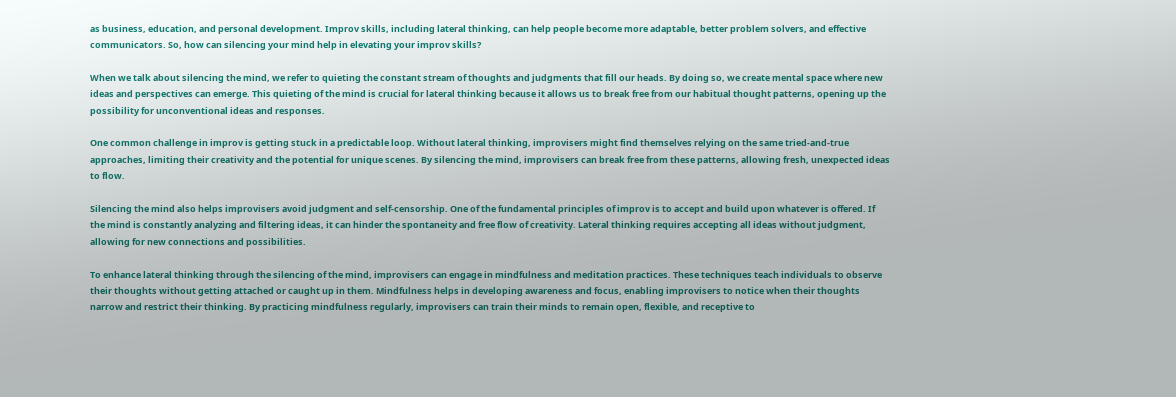as business, education, and personal development. Improv skills, including lateral thinking, can help people become more adaptable, better problem solvers, and effective communicators. So, how can silencing your mind help in elevating your improv skills?

When we talk about silencing the mind, we refer to quieting the constant stream of thoughts and judgments that fill our heads. By doing so, we create mental space where new ideas and perspectives can emerge. This quieting of the mind is crucial for lateral thinking because it allows us to break free from our habitual thought patterns, opening up the possibility for unconventional ideas and responses.

One common challenge in improv is getting stuck in a predictable loop. Without lateral thinking, improvisers might find themselves relying on the same tried-and-true approaches, limiting their creativity and the potential for unique scenes. By silencing the mind, improvisers can break free from these patterns, allowing fresh, unexpected ideas to flow.

Silencing the mind also helps improvisers avoid judgment and self-censorship. One of the fundamental principles of improv is to accept and build upon whatever is offered. If the mind is constantly analyzing and filtering ideas, it can hinder the spontaneity and free flow of creativity. Lateral thinking requires accepting all ideas without judgment, allowing for new connections and possibilities.

To enhance lateral thinking through the silencing of the mind, improvisers can engage in mindfulness and meditation practices. These techniques teach individuals to observe their thoughts without getting attached or caught up in them. Mindfulness helps in developing awareness and focus, enabling improvisers to notice when their thoughts narrow and restrict their thinking. By practicing mindfulness regularly, improvisers can train their minds to remain open, flexible, and receptive to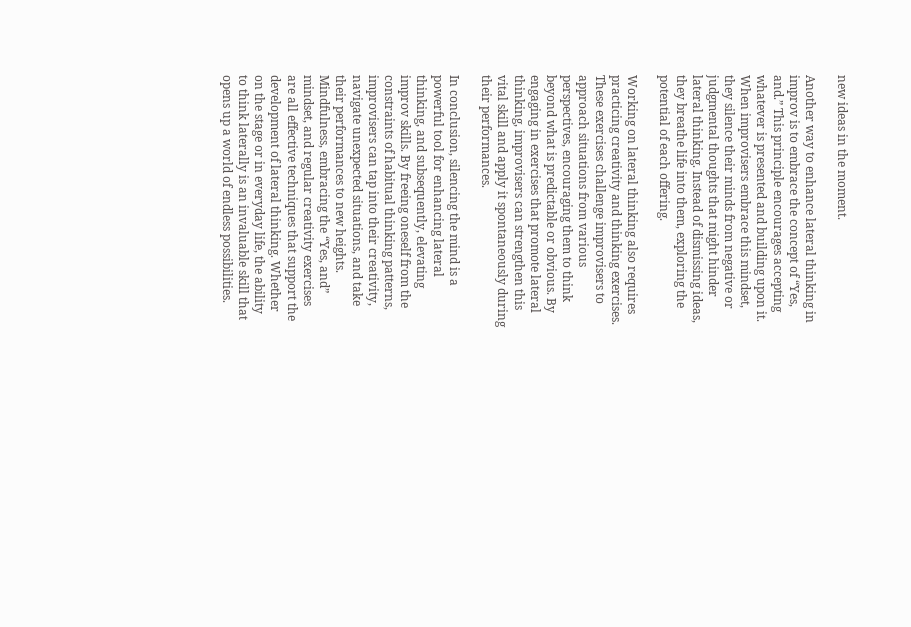new ideas in the moment.

Another way to enhance lateral thinking in improv is to embrace the concept of “Yes, and.” This principle encourages accepting whatever is presented and building upon it. When improvisers embrace this mindset, they silence their minds from negative or judgmental thoughts that might hinder lateral thinking. Instead of dismissing ideas, they breathe life into them, exploring the potential of each offering.

Working on lateral thinking also requires practicing creativity and thinking exercises. These exercises challenge improvisers to approach situations from various perspectives, encouraging them to think beyond what is predictable or obvious. By engaging in exercises that promote lateral thinking, improvisers can strengthen this vital skill and apply it spontaneously during their performances.

In conclusion, silencing the mind is a powerful tool for enhancing lateral thinking, and subsequently, elevating improv skills. By freeing oneself from the constraints of habitual thinking patterns, improvisers can tap into their creativity, navigate unexpected situations, and take their performances to new heights. Mindfulness, embracing the “Yes, and” mindset, and regular creativity exercises are all effective techniques that support the development of lateral thinking. Whether on the stage or in everyday life, the ability to think laterally is an invaluable skill that opens up a world of endless possibilities.